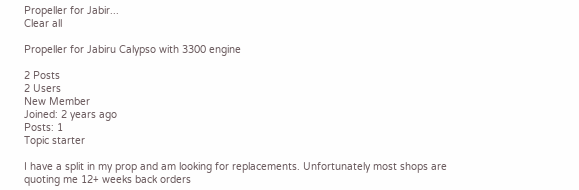Propeller for Jabir...
Clear all

Propeller for Jabiru Calypso with 3300 engine

2 Posts
2 Users
New Member
Joined: 2 years ago
Posts: 1
Topic starter

I have a split in my prop and am looking for replacements. Unfortunately most shops are quoting me 12+ weeks back orders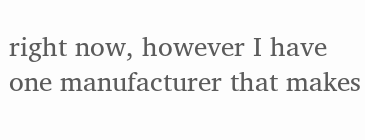right now, however I have one manufacturer that makes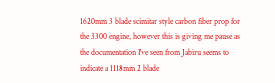1620mm 3 blade scimitar style carbon fiber prop for the 3300 engine, however this is giving me pause as the documentation I've seen from Jabiru seems to indicate a 1118mm 2 blade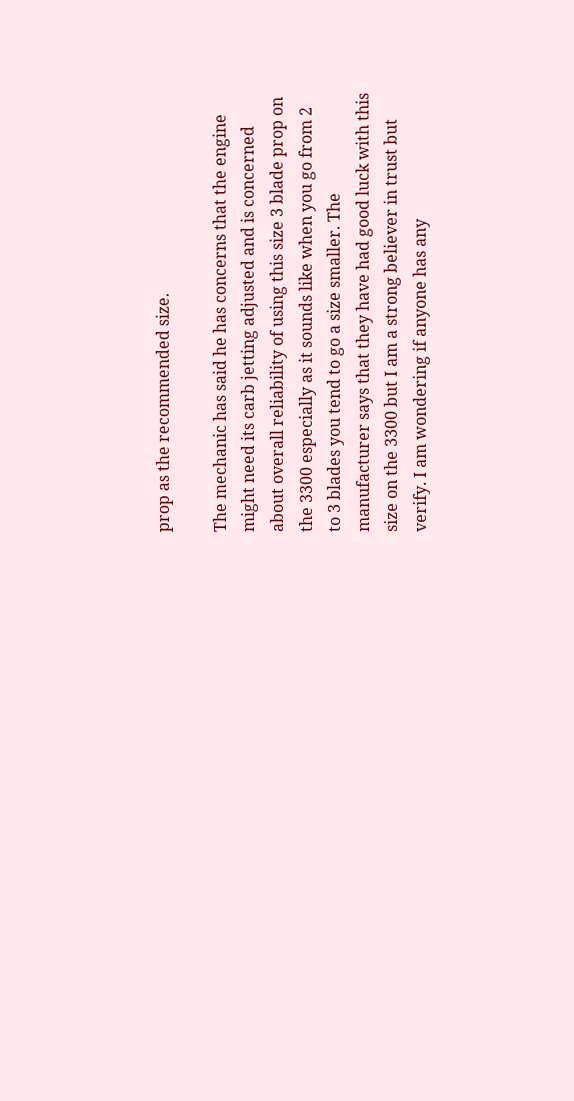prop as the recommended size.

The mechanic has said he has concerns that the engine might need its carb jetting adjusted and is concerned about overall reliability of using this size 3 blade prop on the 3300 especially as it sounds like when you go from 2 to 3 blades you tend to go a size smaller. The manufacturer says that they have had good luck with this size on the 3300 but I am a strong believer in trust but verify. I am wondering if anyone has any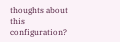thoughts about this configuration?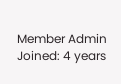Member Admin
Joined: 4 years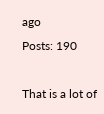ago
Posts: 190

That is a lot of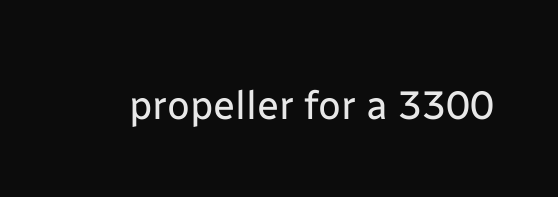propeller for a 3300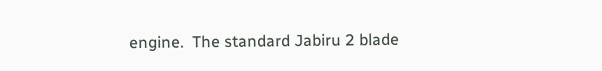engine.  The standard Jabiru 2 blade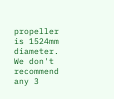propeller is 1524mm diameter.  We don't recommend any 3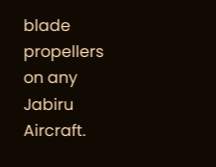blade propellers on any Jabiru Aircraft.